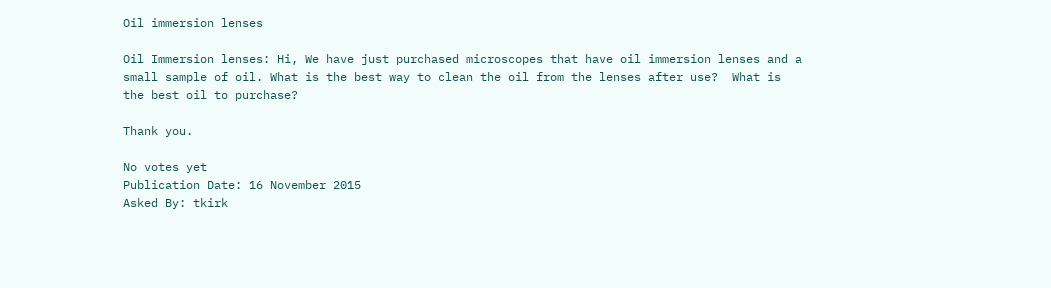Oil immersion lenses

Oil Immersion lenses: Hi, We have just purchased microscopes that have oil immersion lenses and a small sample of oil. What is the best way to clean the oil from the lenses after use?  What is the best oil to purchase?

Thank you.

No votes yet
Publication Date: 16 November 2015
Asked By: tkirk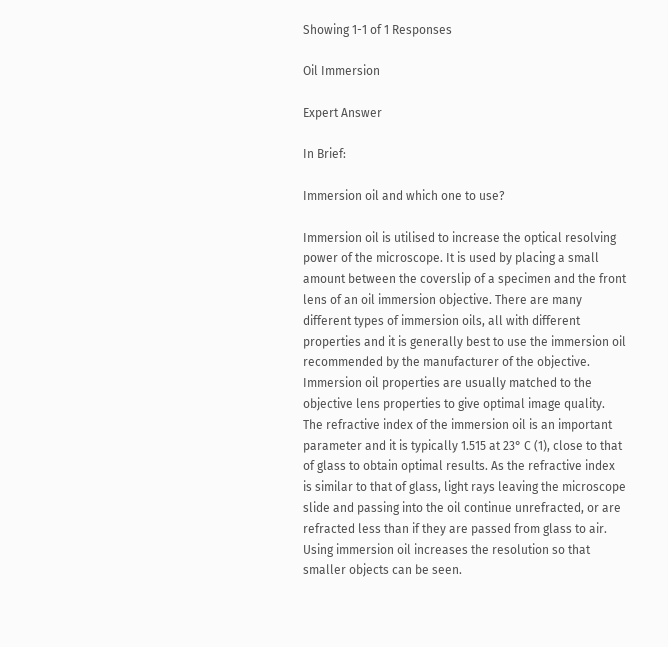Showing 1-1 of 1 Responses

Oil Immersion

Expert Answer

In Brief:

Immersion oil and which one to use?

Immersion oil is utilised to increase the optical resolving power of the microscope. It is used by placing a small amount between the coverslip of a specimen and the front lens of an oil immersion objective. There are many different types of immersion oils, all with different properties and it is generally best to use the immersion oil recommended by the manufacturer of the objective.  Immersion oil properties are usually matched to the objective lens properties to give optimal image quality. The refractive index of the immersion oil is an important parameter and it is typically 1.515 at 23° C (1), close to that of glass to obtain optimal results. As the refractive index is similar to that of glass, light rays leaving the microscope slide and passing into the oil continue unrefracted, or are refracted less than if they are passed from glass to air. Using immersion oil increases the resolution so that smaller objects can be seen.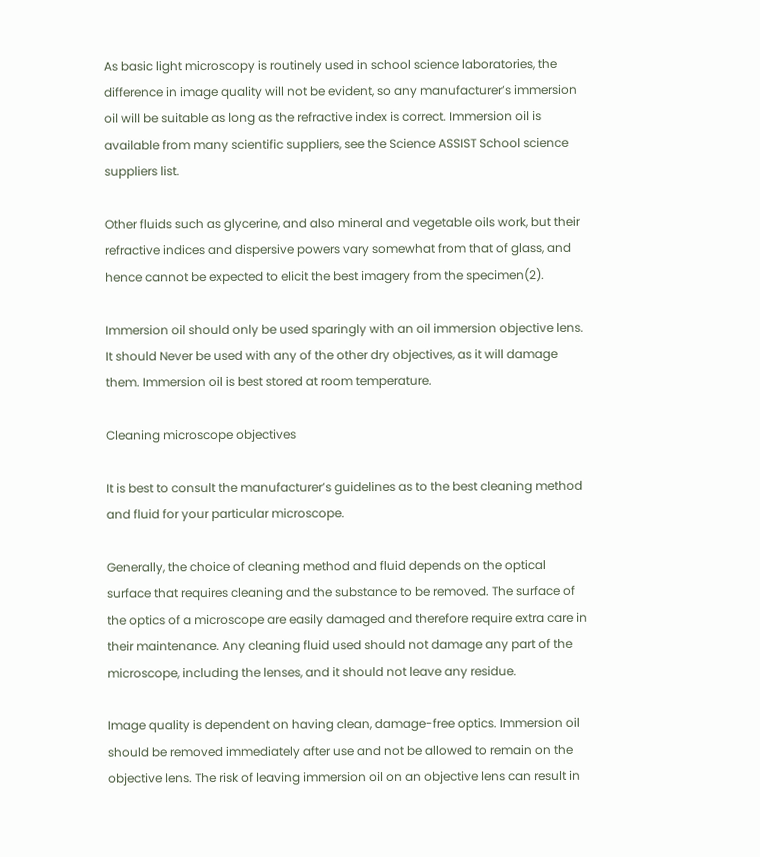As basic light microscopy is routinely used in school science laboratories, the difference in image quality will not be evident, so any manufacturer’s immersion oil will be suitable as long as the refractive index is correct. Immersion oil is available from many scientific suppliers, see the Science ASSIST School science suppliers list.

Other fluids such as glycerine, and also mineral and vegetable oils work, but their refractive indices and dispersive powers vary somewhat from that of glass, and hence cannot be expected to elicit the best imagery from the specimen(2).

Immersion oil should only be used sparingly with an oil immersion objective lens. It should Never be used with any of the other dry objectives, as it will damage them. Immersion oil is best stored at room temperature.

Cleaning microscope objectives

It is best to consult the manufacturer’s guidelines as to the best cleaning method and fluid for your particular microscope.

Generally, the choice of cleaning method and fluid depends on the optical surface that requires cleaning and the substance to be removed. The surface of the optics of a microscope are easily damaged and therefore require extra care in their maintenance. Any cleaning fluid used should not damage any part of the microscope, including the lenses, and it should not leave any residue.

Image quality is dependent on having clean, damage-free optics. Immersion oil should be removed immediately after use and not be allowed to remain on the objective lens. The risk of leaving immersion oil on an objective lens can result in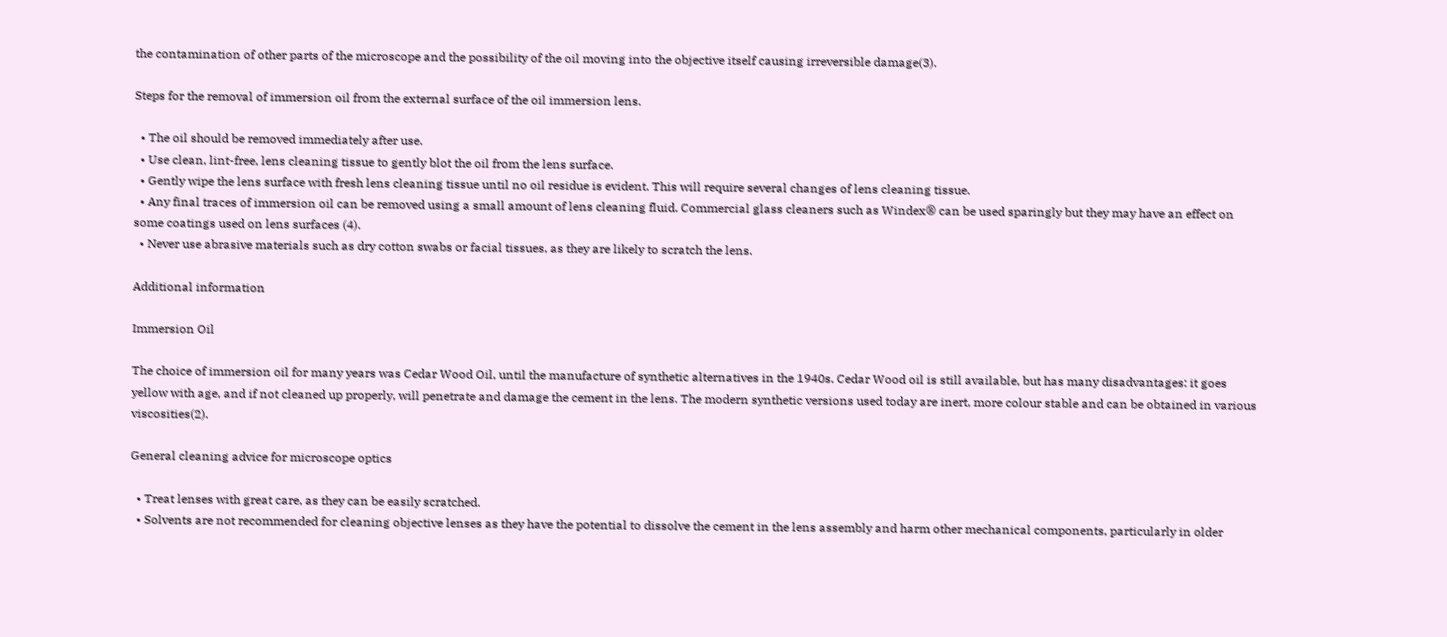the contamination of other parts of the microscope and the possibility of the oil moving into the objective itself causing irreversible damage(3).

Steps for the removal of immersion oil from the external surface of the oil immersion lens.

  • The oil should be removed immediately after use.
  • Use clean, lint-free, lens cleaning tissue to gently blot the oil from the lens surface.
  • Gently wipe the lens surface with fresh lens cleaning tissue until no oil residue is evident. This will require several changes of lens cleaning tissue.
  • Any final traces of immersion oil can be removed using a small amount of lens cleaning fluid. Commercial glass cleaners such as Windex® can be used sparingly but they may have an effect on some coatings used on lens surfaces (4).
  • Never use abrasive materials such as dry cotton swabs or facial tissues, as they are likely to scratch the lens.

Additional information

Immersion Oil

The choice of immersion oil for many years was Cedar Wood Oil, until the manufacture of synthetic alternatives in the 1940s. Cedar Wood oil is still available, but has many disadvantages: it goes yellow with age, and if not cleaned up properly, will penetrate and damage the cement in the lens. The modern synthetic versions used today are inert, more colour stable and can be obtained in various viscosities(2).

General cleaning advice for microscope optics

  • Treat lenses with great care, as they can be easily scratched.
  • Solvents are not recommended for cleaning objective lenses as they have the potential to dissolve the cement in the lens assembly and harm other mechanical components, particularly in older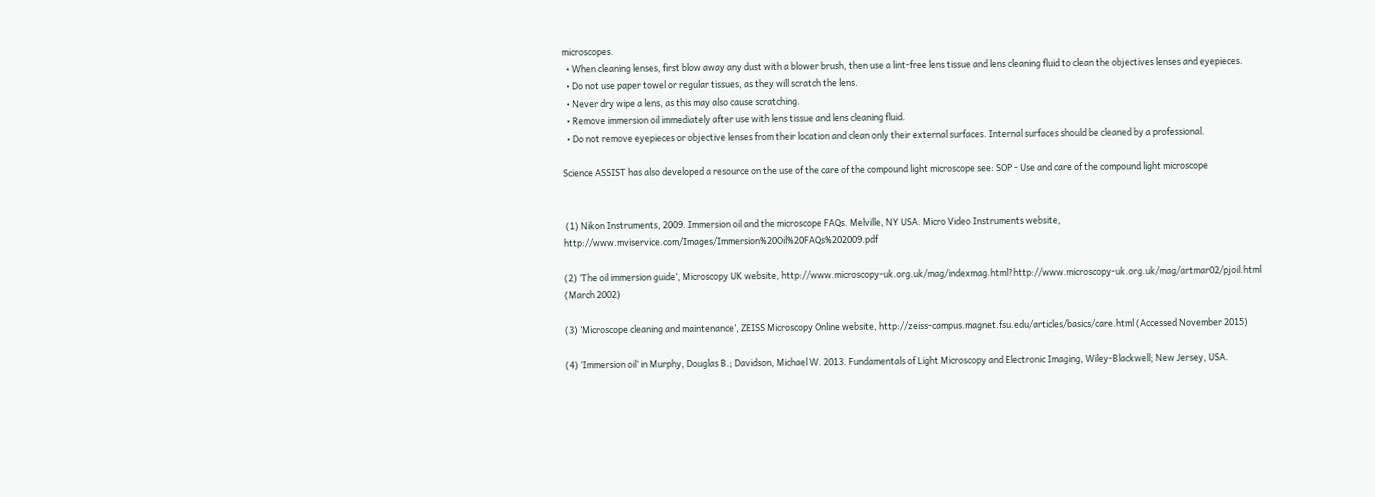microscopes.
  • When cleaning lenses, first blow away any dust with a blower brush, then use a lint-free lens tissue and lens cleaning fluid to clean the objectives lenses and eyepieces.
  • Do not use paper towel or regular tissues, as they will scratch the lens.
  • Never dry wipe a lens, as this may also cause scratching.
  • Remove immersion oil immediately after use with lens tissue and lens cleaning fluid.
  • Do not remove eyepieces or objective lenses from their location and clean only their external surfaces. Internal surfaces should be cleaned by a professional.

Science ASSIST has also developed a resource on the use of the care of the compound light microscope see: SOP - Use and care of the compound light microscope


 (1) Nikon Instruments, 2009. Immersion oil and the microscope FAQs. Melville, NY USA. Micro Video Instruments website, http://www.mviservice.com/Images/Immersion%20Oil%20FAQs%202009.pdf

(2) ‘The oil immersion guide’, Microscopy UK website, http://www.microscopy-uk.org.uk/mag/indexmag.html?http://www.microscopy-uk.org.uk/mag/artmar02/pjoil.html (March 2002)

(3) ’Microscope cleaning and maintenance’, ZEISS Microscopy Online website, http://zeiss-campus.magnet.fsu.edu/articles/basics/care.html (Accessed November 2015)

(4) ‘Immersion oil’ in Murphy, Douglas B.; Davidson, Michael W. 2013. Fundamentals of Light Microscopy and Electronic Imaging, Wiley-Blackwell; New Jersey, USA.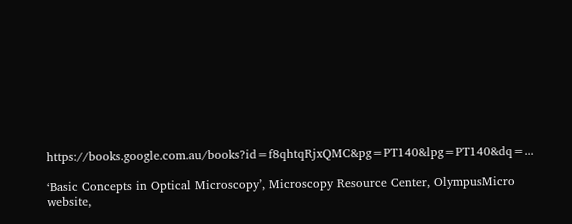https://books.google.com.au/books?id=f8qhtqRjxQMC&pg=PT140&lpg=PT140&dq=...

‘Basic Concepts in Optical Microscopy’, Microscopy Resource Center, OlympusMicro website,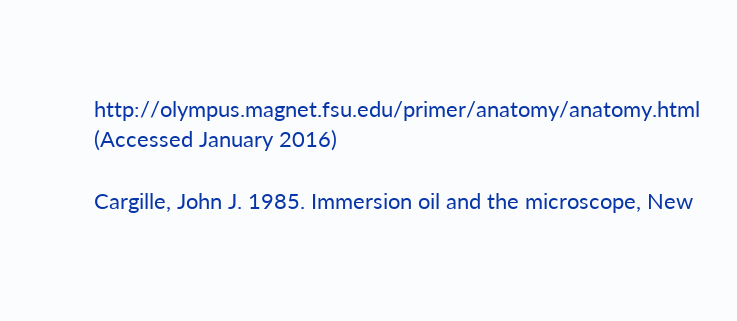http://olympus.magnet.fsu.edu/primer/anatomy/anatomy.html (Accessed January 2016)

Cargille, John J. 1985. Immersion oil and the microscope, New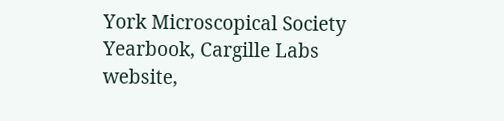York Microscopical Society Yearbook, Cargille Labs website,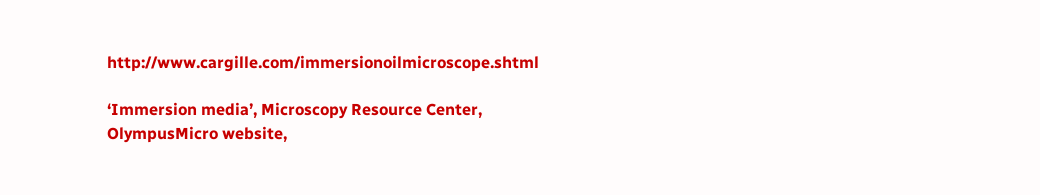http://www.cargille.com/immersionoilmicroscope.shtml

‘Immersion media’, Microscopy Resource Center, OlympusMicro website,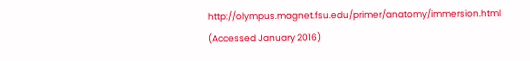http://olympus.magnet.fsu.edu/primer/anatomy/immersion.html (Accessed January 2016)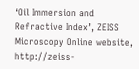‘Oil Immersion and Refractive Index’, ZEISS Microscopy Online website, http://zeiss-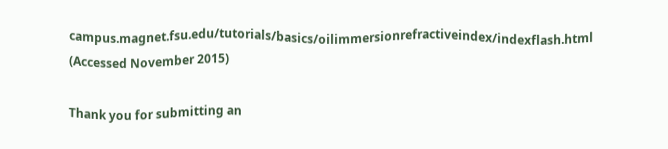campus.magnet.fsu.edu/tutorials/basics/oilimmersionrefractiveindex/indexflash.html (Accessed November 2015)

Thank you for submitting an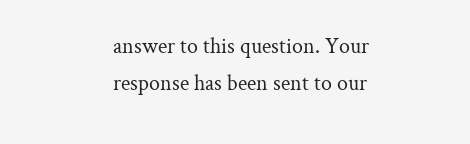answer to this question. Your response has been sent to our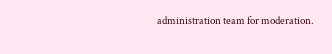administration team for moderation.